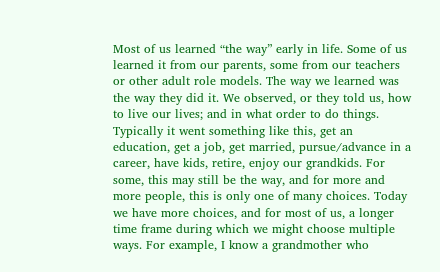Most of us learned “the way” early in life. Some of us learned it from our parents, some from our teachers or other adult role models. The way we learned was the way they did it. We observed, or they told us, how to live our lives; and in what order to do things. Typically it went something like this, get an education, get a job, get married, pursue/advance in a career, have kids, retire, enjoy our grandkids. For some, this may still be the way, and for more and more people, this is only one of many choices. Today we have more choices, and for most of us, a longer time frame during which we might choose multiple ways. For example, I know a grandmother who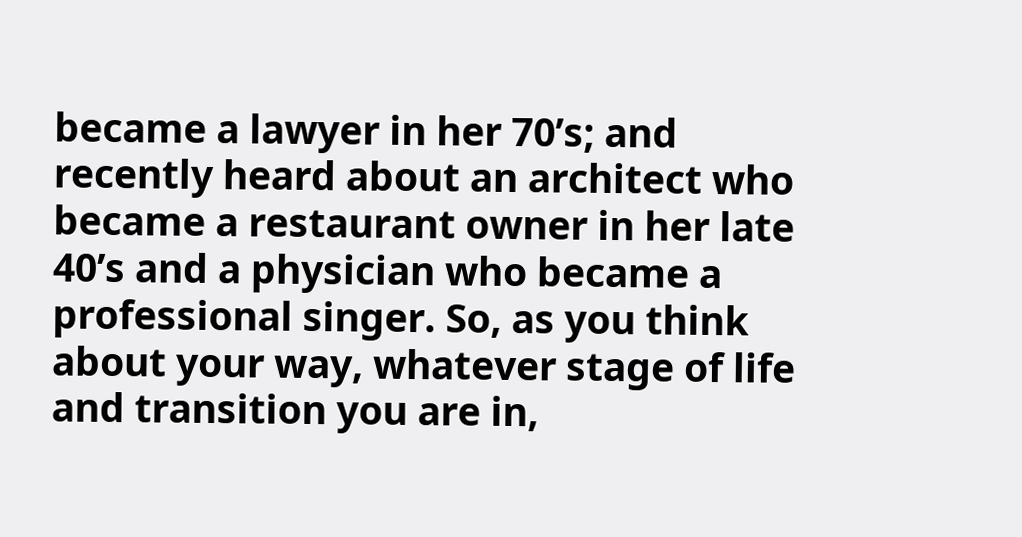became a lawyer in her 70’s; and recently heard about an architect who became a restaurant owner in her late 40’s and a physician who became a professional singer. So, as you think about your way, whatever stage of life and transition you are in,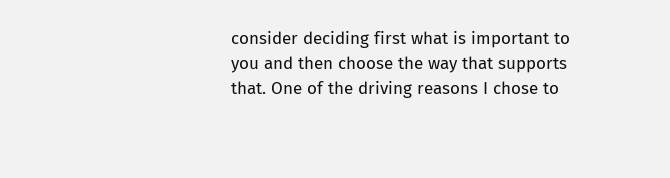consider deciding first what is important to you and then choose the way that supports that. One of the driving reasons I chose to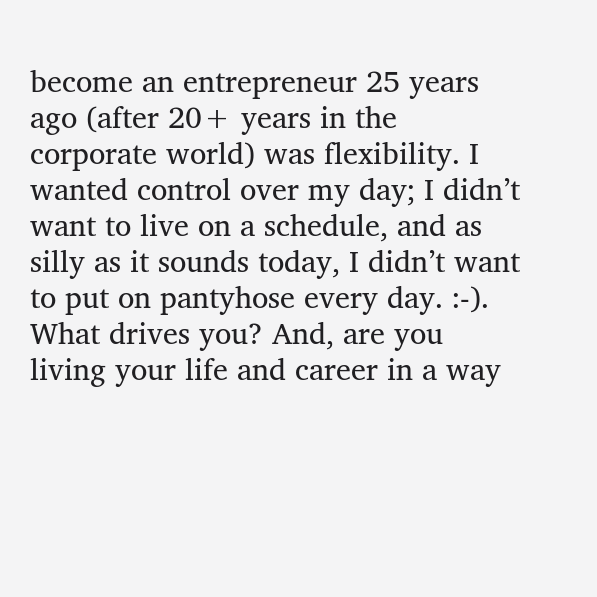become an entrepreneur 25 years ago (after 20+ years in the corporate world) was flexibility. I wanted control over my day; I didn’t want to live on a schedule, and as silly as it sounds today, I didn’t want to put on pantyhose every day. :-). What drives you? And, are you living your life and career in a way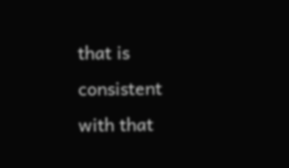that is consistent with that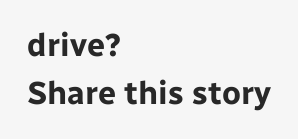drive?
Share this story